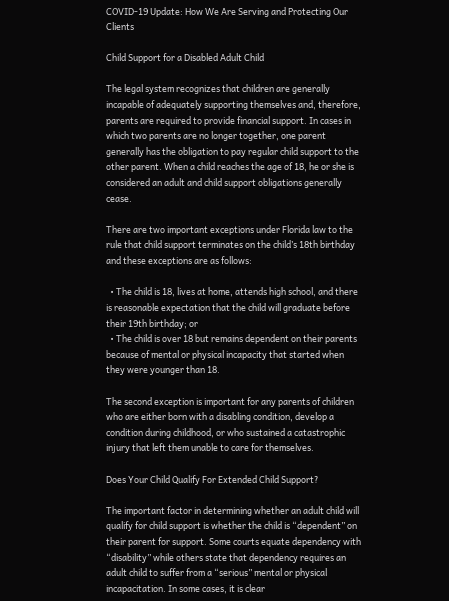COVID-19 Update: How We Are Serving and Protecting Our Clients

Child Support for a Disabled Adult Child

The legal system recognizes that children are generally incapable of adequately supporting themselves and, therefore, parents are required to provide financial support. In cases in which two parents are no longer together, one parent generally has the obligation to pay regular child support to the other parent. When a child reaches the age of 18, he or she is considered an adult and child support obligations generally cease.

There are two important exceptions under Florida law to the rule that child support terminates on the child’s 18th birthday and these exceptions are as follows:

  • The child is 18, lives at home, attends high school, and there is reasonable expectation that the child will graduate before their 19th birthday; or
  • The child is over 18 but remains dependent on their parents because of mental or physical incapacity that started when they were younger than 18.

The second exception is important for any parents of children who are either born with a disabling condition, develop a condition during childhood, or who sustained a catastrophic injury that left them unable to care for themselves.

Does Your Child Qualify For Extended Child Support?

The important factor in determining whether an adult child will qualify for child support is whether the child is “dependent” on their parent for support. Some courts equate dependency with “disability” while others state that dependency requires an adult child to suffer from a “serious” mental or physical incapacitation. In some cases, it is clear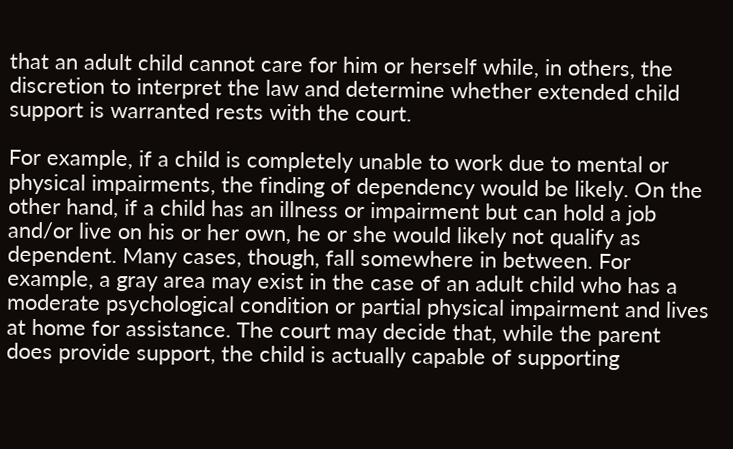that an adult child cannot care for him or herself while, in others, the discretion to interpret the law and determine whether extended child support is warranted rests with the court.

For example, if a child is completely unable to work due to mental or physical impairments, the finding of dependency would be likely. On the other hand, if a child has an illness or impairment but can hold a job and/or live on his or her own, he or she would likely not qualify as dependent. Many cases, though, fall somewhere in between. For example, a gray area may exist in the case of an adult child who has a moderate psychological condition or partial physical impairment and lives at home for assistance. The court may decide that, while the parent does provide support, the child is actually capable of supporting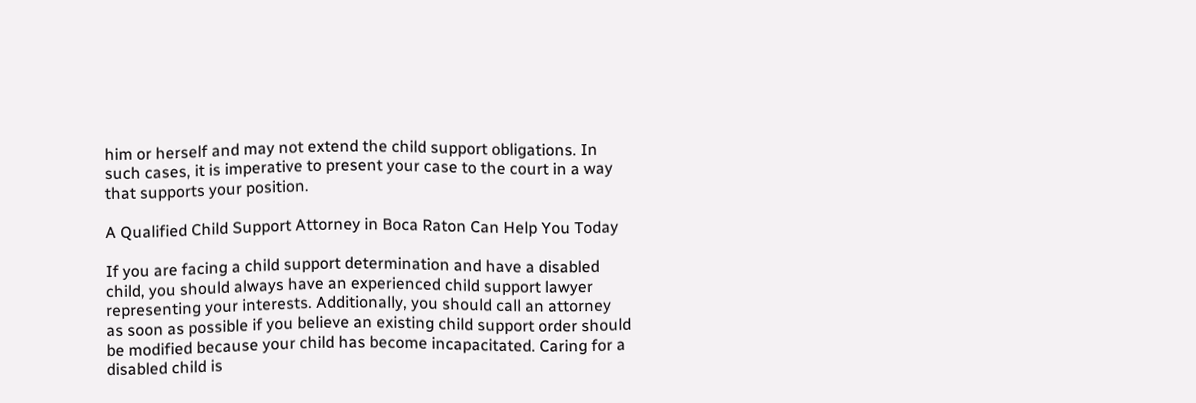him or herself and may not extend the child support obligations. In such cases, it is imperative to present your case to the court in a way that supports your position.

A Qualified Child Support Attorney in Boca Raton Can Help You Today

If you are facing a child support determination and have a disabled child, you should always have an experienced child support lawyer representing your interests. Additionally, you should call an attorney as soon as possible if you believe an existing child support order should be modified because your child has become incapacitated. Caring for a disabled child is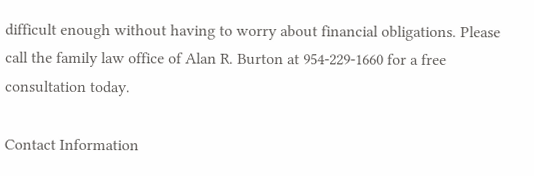difficult enough without having to worry about financial obligations. Please call the family law office of Alan R. Burton at 954-229-1660 for a free consultation today.

Contact Information